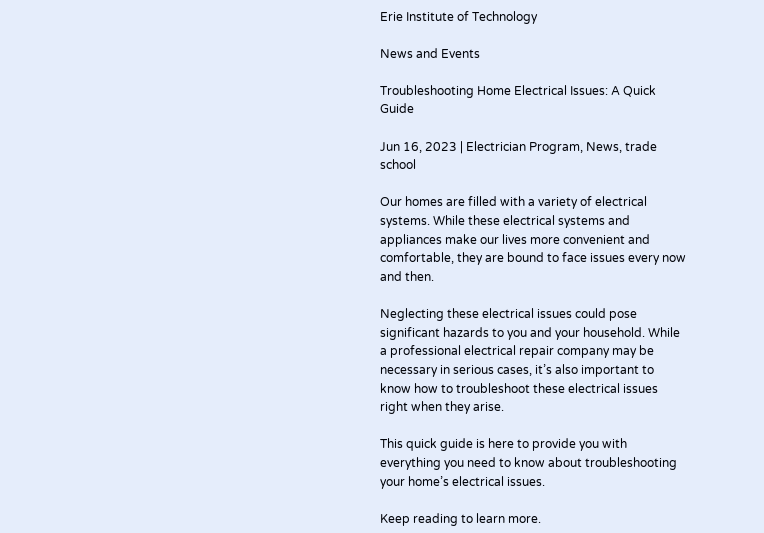Erie Institute of Technology

News and Events

Troubleshooting Home Electrical Issues: A Quick Guide

Jun 16, 2023 | Electrician Program, News, trade school

Our homes are filled with a variety of electrical systems. While these electrical systems and appliances make our lives more convenient and comfortable, they are bound to face issues every now and then.

Neglecting these electrical issues could pose significant hazards to you and your household. While a professional electrical repair company may be necessary in serious cases, it’s also important to know how to troubleshoot these electrical issues right when they arise.

This quick guide is here to provide you with everything you need to know about troubleshooting your home’s electrical issues.

Keep reading to learn more.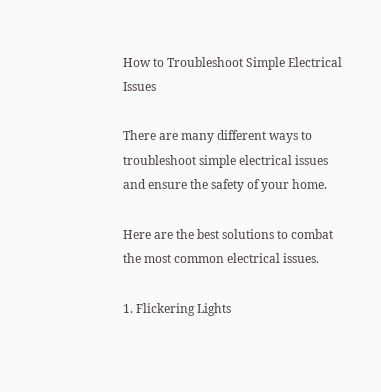How to Troubleshoot Simple Electrical Issues

There are many different ways to troubleshoot simple electrical issues and ensure the safety of your home.

Here are the best solutions to combat the most common electrical issues.

1. Flickering Lights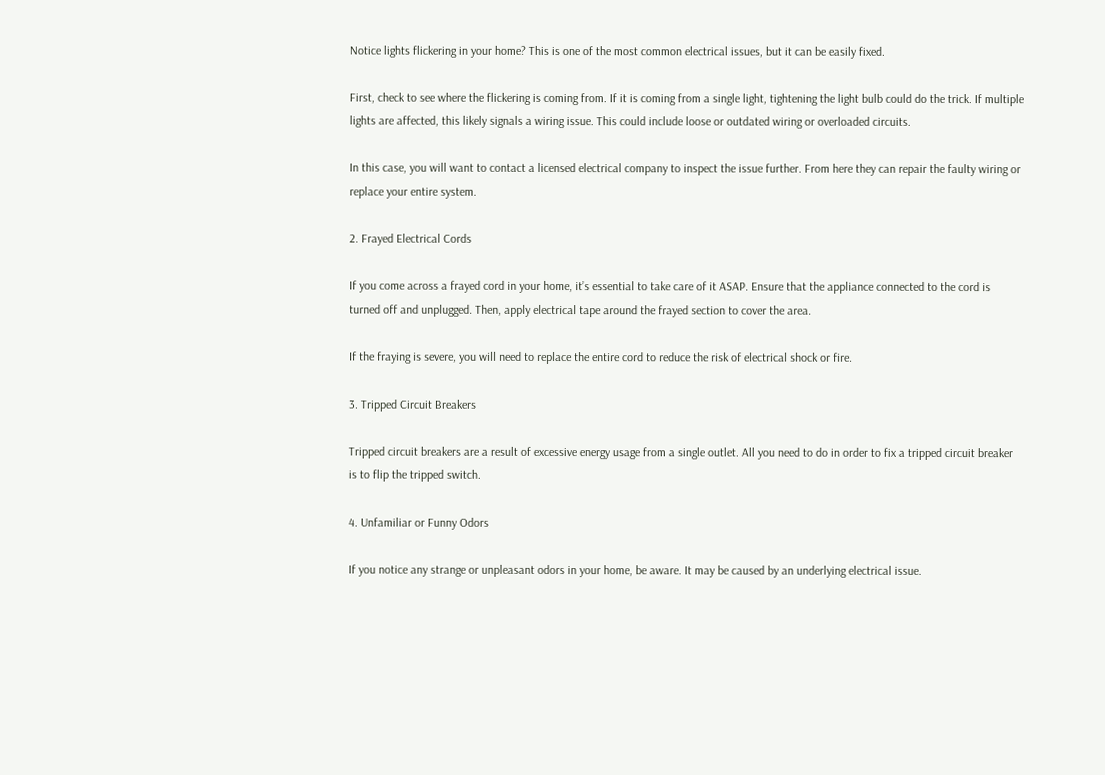Notice lights flickering in your home? This is one of the most common electrical issues, but it can be easily fixed.

First, check to see where the flickering is coming from. If it is coming from a single light, tightening the light bulb could do the trick. If multiple lights are affected, this likely signals a wiring issue. This could include loose or outdated wiring or overloaded circuits.

In this case, you will want to contact a licensed electrical company to inspect the issue further. From here they can repair the faulty wiring or replace your entire system.

2. Frayed Electrical Cords

If you come across a frayed cord in your home, it’s essential to take care of it ASAP. Ensure that the appliance connected to the cord is turned off and unplugged. Then, apply electrical tape around the frayed section to cover the area.

If the fraying is severe, you will need to replace the entire cord to reduce the risk of electrical shock or fire.

3. Tripped Circuit Breakers

Tripped circuit breakers are a result of excessive energy usage from a single outlet. All you need to do in order to fix a tripped circuit breaker is to flip the tripped switch.

4. Unfamiliar or Funny Odors

If you notice any strange or unpleasant odors in your home, be aware. It may be caused by an underlying electrical issue.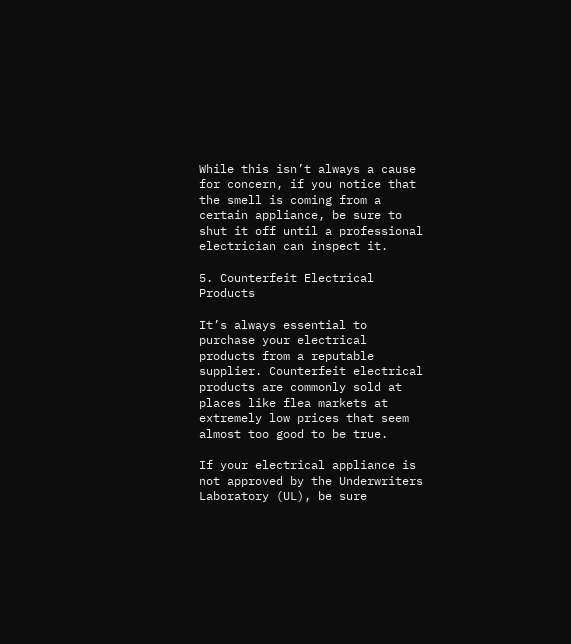While this isn’t always a cause for concern, if you notice that the smell is coming from a certain appliance, be sure to shut it off until a professional electrician can inspect it.

5. Counterfeit Electrical Products

It’s always essential to purchase your electrical products from a reputable supplier. Counterfeit electrical products are commonly sold at places like flea markets at extremely low prices that seem almost too good to be true.

If your electrical appliance is not approved by the Underwriters Laboratory (UL), be sure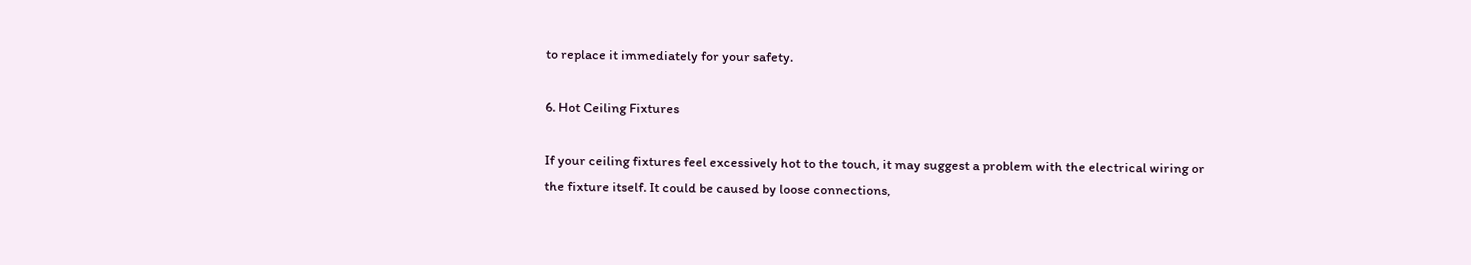to replace it immediately for your safety.

6. Hot Ceiling Fixtures

If your ceiling fixtures feel excessively hot to the touch, it may suggest a problem with the electrical wiring or the fixture itself. It could be caused by loose connections,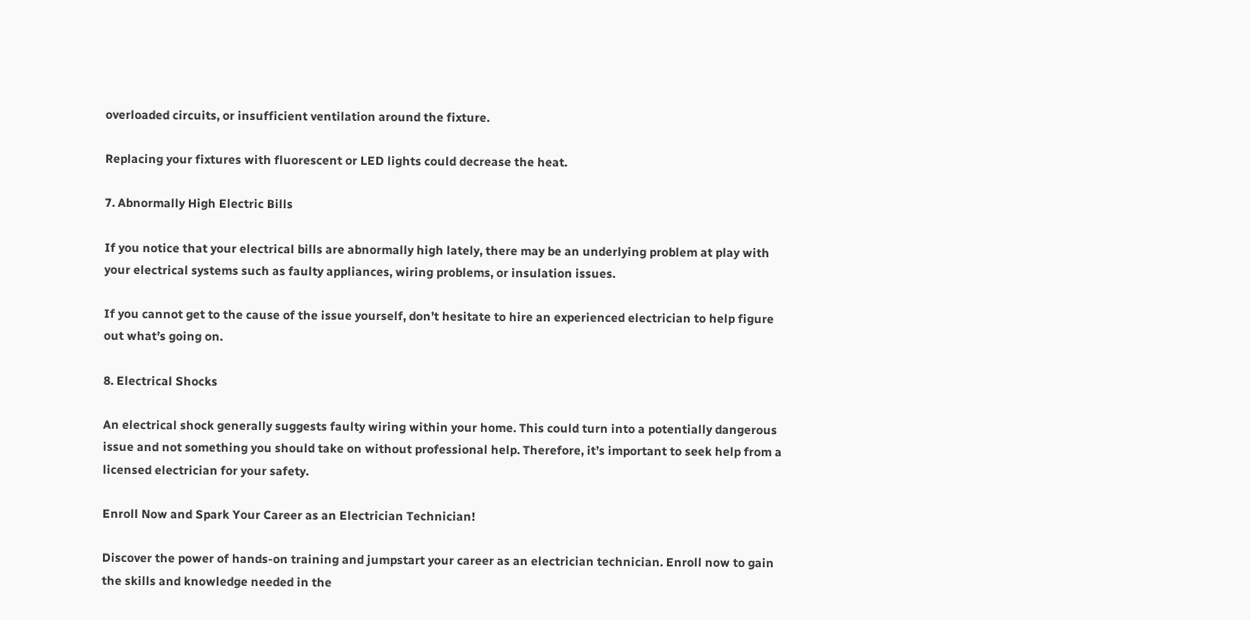overloaded circuits, or insufficient ventilation around the fixture.

Replacing your fixtures with fluorescent or LED lights could decrease the heat.

7. Abnormally High Electric Bills

If you notice that your electrical bills are abnormally high lately, there may be an underlying problem at play with your electrical systems such as faulty appliances, wiring problems, or insulation issues.

If you cannot get to the cause of the issue yourself, don’t hesitate to hire an experienced electrician to help figure out what’s going on.

8. Electrical Shocks

An electrical shock generally suggests faulty wiring within your home. This could turn into a potentially dangerous issue and not something you should take on without professional help. Therefore, it’s important to seek help from a licensed electrician for your safety.

Enroll Now and Spark Your Career as an Electrician Technician!

Discover the power of hands-on training and jumpstart your career as an electrician technician. Enroll now to gain the skills and knowledge needed in the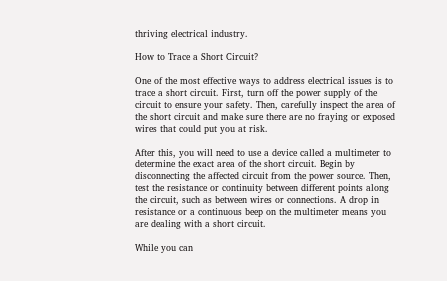thriving electrical industry.

How to Trace a Short Circuit?

One of the most effective ways to address electrical issues is to trace a short circuit. First, turn off the power supply of the circuit to ensure your safety. Then, carefully inspect the area of the short circuit and make sure there are no fraying or exposed wires that could put you at risk.

After this, you will need to use a device called a multimeter to determine the exact area of the short circuit. Begin by disconnecting the affected circuit from the power source. Then, test the resistance or continuity between different points along the circuit, such as between wires or connections. A drop in resistance or a continuous beep on the multimeter means you are dealing with a short circuit.

While you can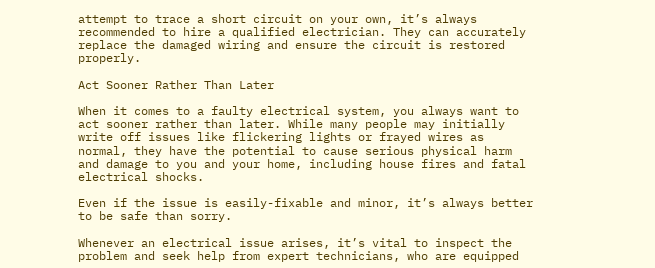attempt to trace a short circuit on your own, it’s always recommended to hire a qualified electrician. They can accurately replace the damaged wiring and ensure the circuit is restored properly.

Act Sooner Rather Than Later

When it comes to a faulty electrical system, you always want to act sooner rather than later. While many people may initially write off issues like flickering lights or frayed wires as normal, they have the potential to cause serious physical harm and damage to you and your home, including house fires and fatal electrical shocks.

Even if the issue is easily-fixable and minor, it’s always better to be safe than sorry.

Whenever an electrical issue arises, it’s vital to inspect the problem and seek help from expert technicians, who are equipped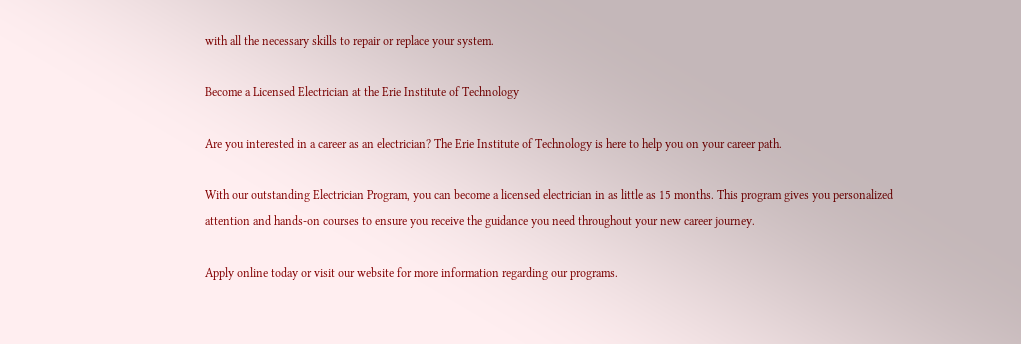with all the necessary skills to repair or replace your system.

Become a Licensed Electrician at the Erie Institute of Technology

Are you interested in a career as an electrician? The Erie Institute of Technology is here to help you on your career path.

With our outstanding Electrician Program, you can become a licensed electrician in as little as 15 months. This program gives you personalized attention and hands-on courses to ensure you receive the guidance you need throughout your new career journey.

Apply online today or visit our website for more information regarding our programs.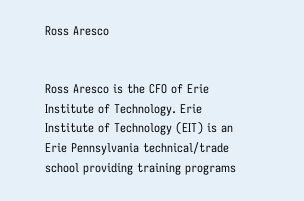Ross Aresco


Ross Aresco is the CFO of Erie Institute of Technology. Erie Institute of Technology (EIT) is an Erie Pennsylvania technical/trade school providing training programs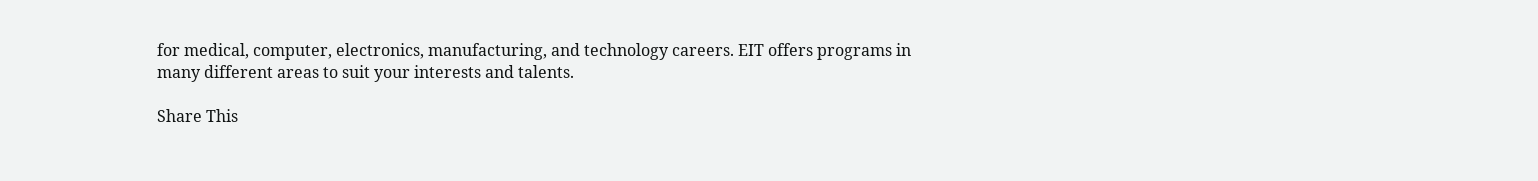for medical, computer, electronics, manufacturing, and technology careers. EIT offers programs in many different areas to suit your interests and talents.

Share This